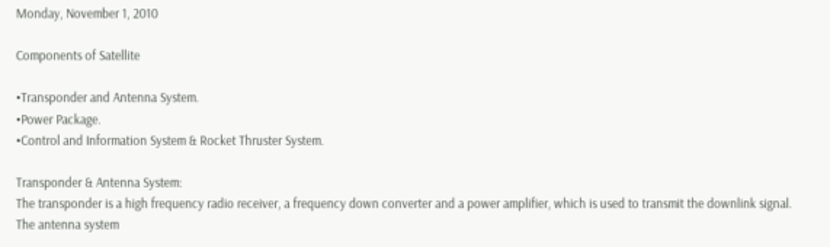Monday, November 1, 2010

Components of Satellite

•Transponder and Antenna System.
•Power Package.
•Control and Information System & Rocket Thruster System.

Transponder & Antenna System:
The transponder is a high frequency radio receiver, a frequency down converter and a power amplifier, which is used to transmit the downlink signal.
The antenna system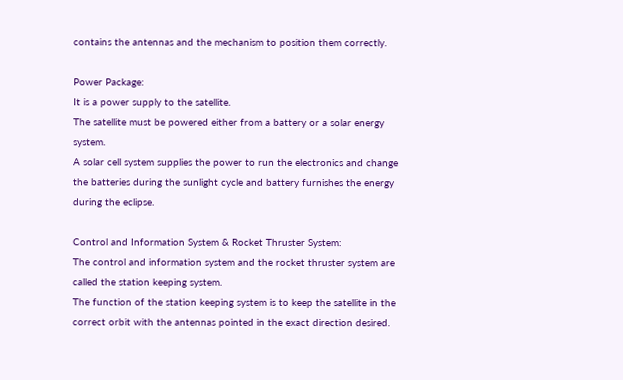contains the antennas and the mechanism to position them correctly.

Power Package:
It is a power supply to the satellite.
The satellite must be powered either from a battery or a solar energy system.
A solar cell system supplies the power to run the electronics and change the batteries during the sunlight cycle and battery furnishes the energy during the eclipse.

Control and Information System & Rocket Thruster System:
The control and information system and the rocket thruster system are called the station keeping system.
The function of the station keeping system is to keep the satellite in the correct orbit with the antennas pointed in the exact direction desired.